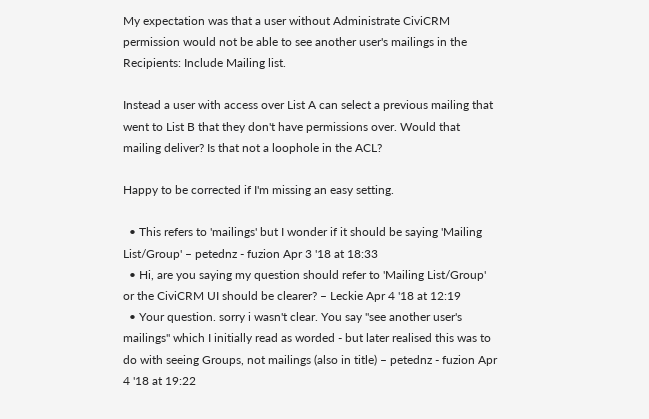My expectation was that a user without Administrate CiviCRM permission would not be able to see another user's mailings in the Recipients: Include Mailing list.

Instead a user with access over List A can select a previous mailing that went to List B that they don't have permissions over. Would that mailing deliver? Is that not a loophole in the ACL?

Happy to be corrected if I'm missing an easy setting.

  • This refers to 'mailings' but I wonder if it should be saying 'Mailing List/Group' – petednz - fuzion Apr 3 '18 at 18:33
  • Hi, are you saying my question should refer to 'Mailing List/Group' or the CiviCRM UI should be clearer? – Leckie Apr 4 '18 at 12:19
  • Your question. sorry i wasn't clear. You say "see another user's mailings" which I initially read as worded - but later realised this was to do with seeing Groups, not mailings (also in title) – petednz - fuzion Apr 4 '18 at 19:22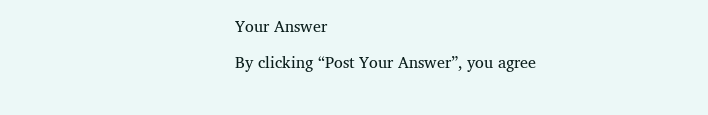Your Answer

By clicking “Post Your Answer”, you agree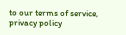to our terms of service, privacy policy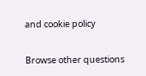and cookie policy

Browse other questions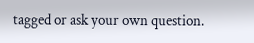tagged or ask your own question.